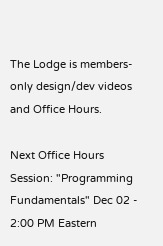The Lodge is members-only design/dev videos and Office Hours.

Next Office Hours Session: "Programming Fundamentals" Dec 02 - 2:00 PM Eastern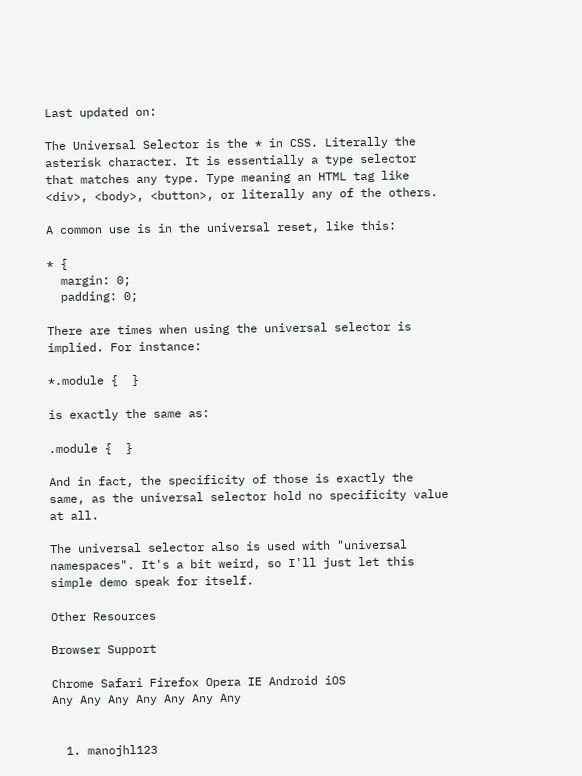Last updated on:

The Universal Selector is the * in CSS. Literally the asterisk character. It is essentially a type selector that matches any type. Type meaning an HTML tag like <div>, <body>, <button>, or literally any of the others.

A common use is in the universal reset, like this:

* {
  margin: 0;
  padding: 0;

There are times when using the universal selector is implied. For instance:

*.module {  }

is exactly the same as:

.module {  }

And in fact, the specificity of those is exactly the same, as the universal selector hold no specificity value at all.

The universal selector also is used with "universal namespaces". It's a bit weird, so I'll just let this simple demo speak for itself.

Other Resources

Browser Support

Chrome Safari Firefox Opera IE Android iOS
Any Any Any Any Any Any Any


  1. manojhl123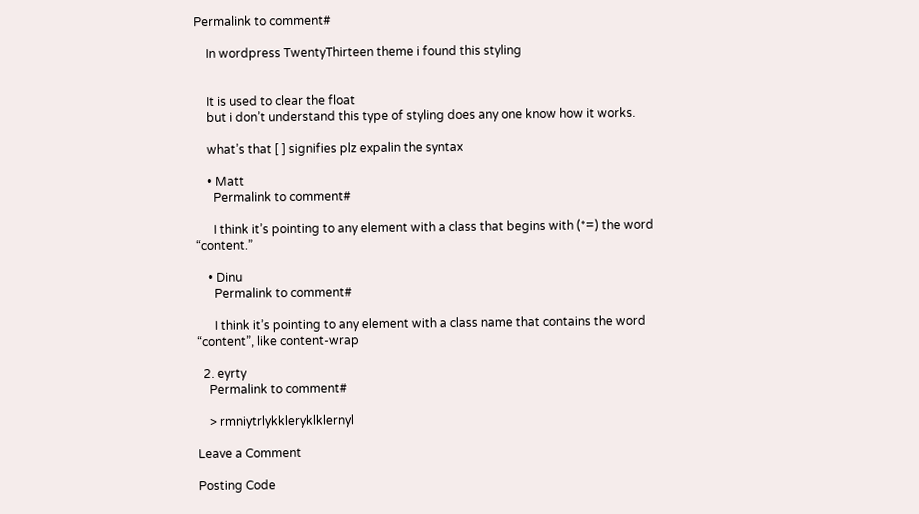Permalink to comment#

    In wordpress TwentyThirteen theme i found this styling


    It is used to clear the float
    but i don’t understand this type of styling does any one know how it works.

    what’s that [ ] signifies plz expalin the syntax

    • Matt
      Permalink to comment#

      I think it’s pointing to any element with a class that begins with (*=) the word “content.”

    • Dinu
      Permalink to comment#

      I think it’s pointing to any element with a class name that contains the word “content”, like content-wrap

  2. eyrty
    Permalink to comment#

    > rmniytrlykkleryklklernyl

Leave a Comment

Posting Code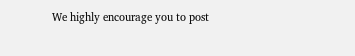We highly encourage you to post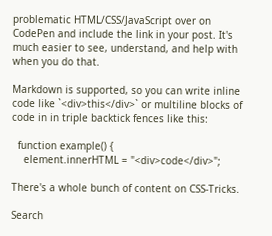problematic HTML/CSS/JavaScript over on CodePen and include the link in your post. It's much easier to see, understand, and help with when you do that.

Markdown is supported, so you can write inline code like `<div>this</div>` or multiline blocks of code in in triple backtick fences like this:

  function example() {
    element.innerHTML = "<div>code</div>";

There's a whole bunch of content on CSS-Tricks.

Search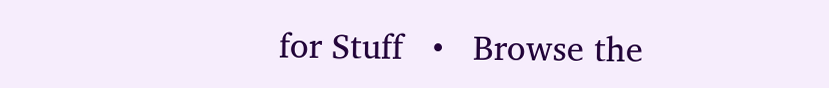for Stuff   •   Browse the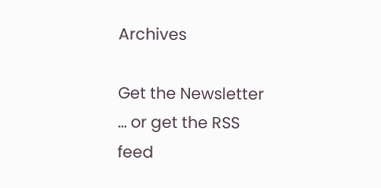Archives

Get the Newsletter ... or get the RSS feed